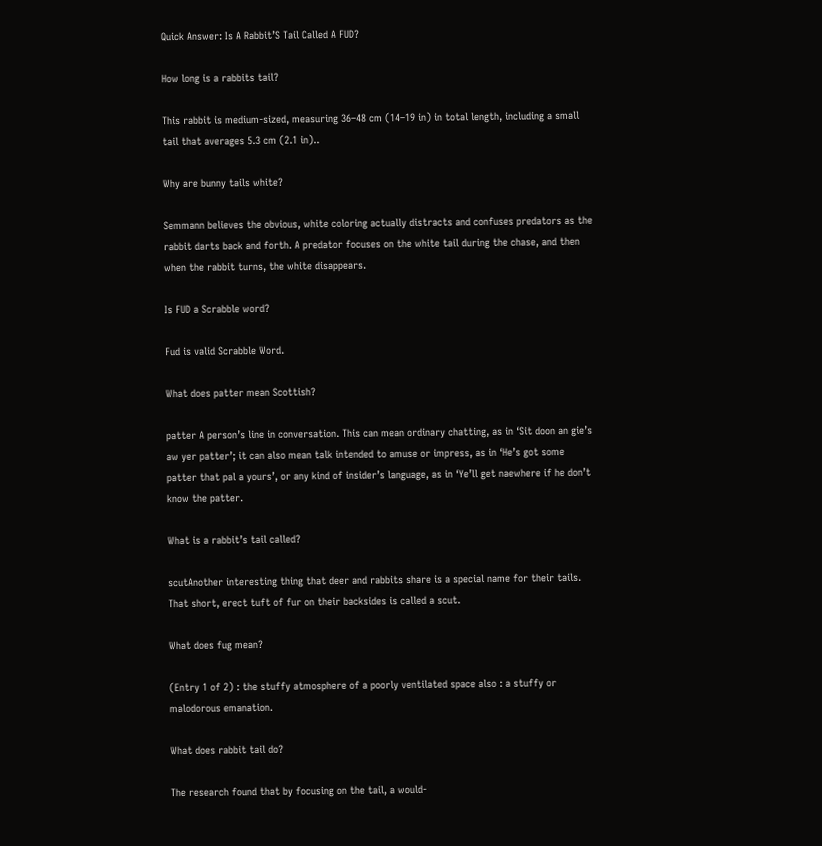Quick Answer: Is A Rabbit’S Tail Called A FUD?

How long is a rabbits tail?

This rabbit is medium-sized, measuring 36–48 cm (14–19 in) in total length, including a small tail that averages 5.3 cm (2.1 in)..

Why are bunny tails white?

Semmann believes the obvious, white coloring actually distracts and confuses predators as the rabbit darts back and forth. A predator focuses on the white tail during the chase, and then when the rabbit turns, the white disappears.

Is FUD a Scrabble word?

Fud is valid Scrabble Word.

What does patter mean Scottish?

patter A person’s line in conversation. This can mean ordinary chatting, as in ‘Sit doon an gie’s aw yer patter’; it can also mean talk intended to amuse or impress, as in ‘He’s got some patter that pal a yours’, or any kind of insider’s language, as in ‘Ye’ll get naewhere if he don’t know the patter.

What is a rabbit’s tail called?

scutAnother interesting thing that deer and rabbits share is a special name for their tails. That short, erect tuft of fur on their backsides is called a scut.

What does fug mean?

(Entry 1 of 2) : the stuffy atmosphere of a poorly ventilated space also : a stuffy or malodorous emanation.

What does rabbit tail do?

The research found that by focusing on the tail, a would-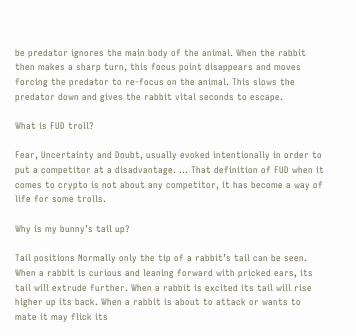be predator ignores the main body of the animal. When the rabbit then makes a sharp turn, this focus point disappears and moves forcing the predator to re-focus on the animal. This slows the predator down and gives the rabbit vital seconds to escape.

What is FUD troll?

Fear, Uncertainty and Doubt, usually evoked intentionally in order to put a competitor at a disadvantage. … That definition of FUD when it comes to crypto is not about any competitor, it has become a way of life for some trolls.

Why is my bunny’s tail up?

Tail positions Normally only the tip of a rabbit’s tail can be seen. When a rabbit is curious and leaning forward with pricked ears, its tail will extrude further. When a rabbit is excited its tail will rise higher up its back. When a rabbit is about to attack or wants to mate it may flick its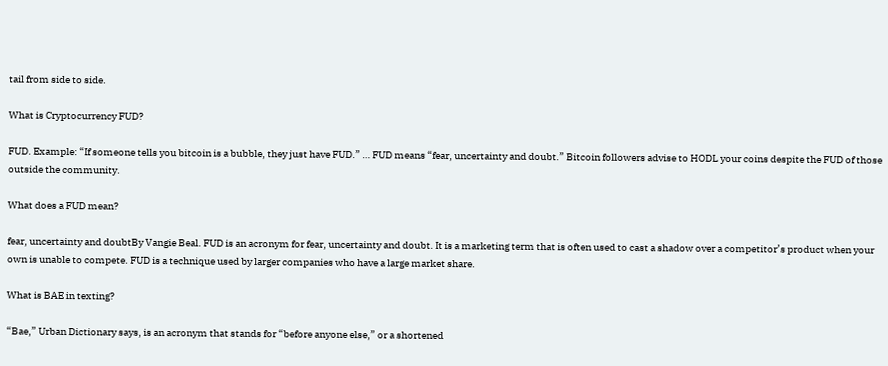tail from side to side.

What is Cryptocurrency FUD?

FUD. Example: “If someone tells you bitcoin is a bubble, they just have FUD.” … FUD means “fear, uncertainty and doubt.” Bitcoin followers advise to HODL your coins despite the FUD of those outside the community.

What does a FUD mean?

fear, uncertainty and doubtBy Vangie Beal. FUD is an acronym for fear, uncertainty and doubt. It is a marketing term that is often used to cast a shadow over a competitor’s product when your own is unable to compete. FUD is a technique used by larger companies who have a large market share.

What is BAE in texting?

“Bae,” Urban Dictionary says, is an acronym that stands for “before anyone else,” or a shortened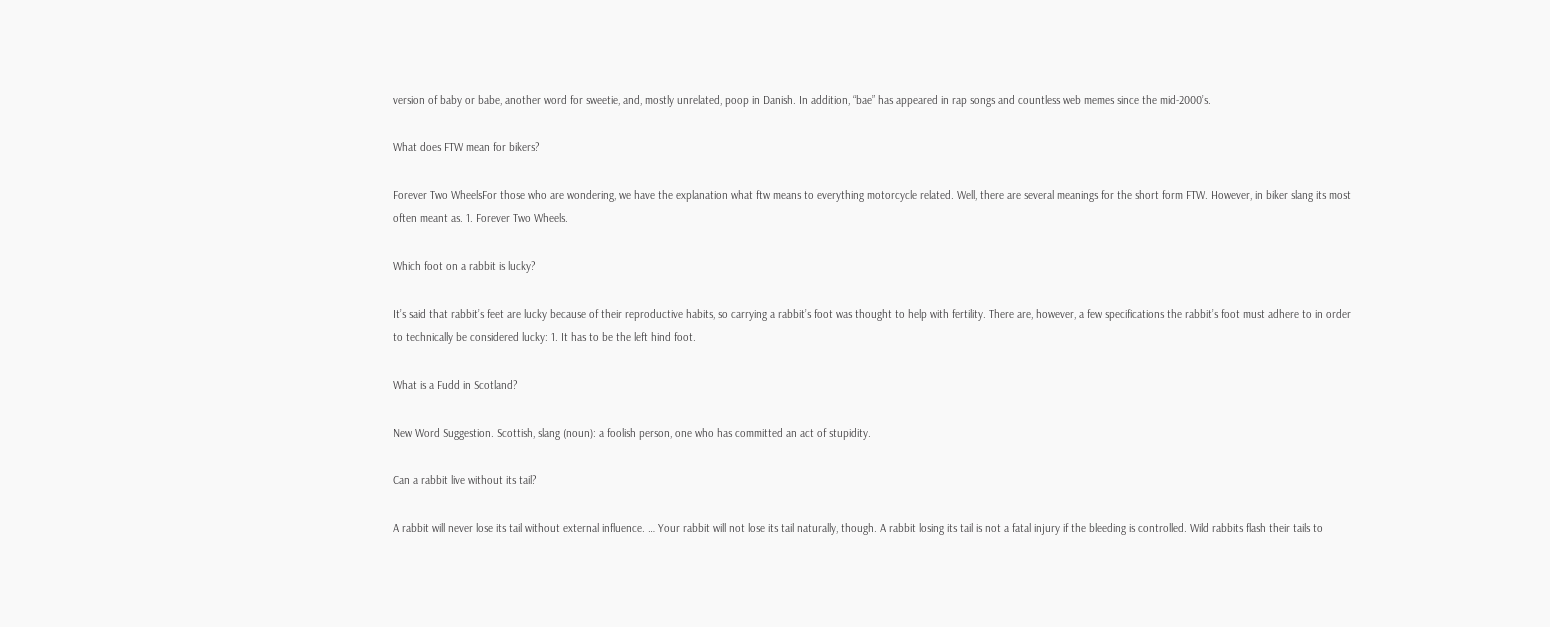version of baby or babe, another word for sweetie, and, mostly unrelated, poop in Danish. In addition, “bae” has appeared in rap songs and countless web memes since the mid-2000’s.

What does FTW mean for bikers?

Forever Two WheelsFor those who are wondering, we have the explanation what ftw means to everything motorcycle related. Well, there are several meanings for the short form FTW. However, in biker slang its most often meant as. 1. Forever Two Wheels.

Which foot on a rabbit is lucky?

It’s said that rabbit’s feet are lucky because of their reproductive habits, so carrying a rabbit’s foot was thought to help with fertility. There are, however, a few specifications the rabbit’s foot must adhere to in order to technically be considered lucky: 1. It has to be the left hind foot.

What is a Fudd in Scotland?

New Word Suggestion. Scottish, slang (noun): a foolish person, one who has committed an act of stupidity.

Can a rabbit live without its tail?

A rabbit will never lose its tail without external influence. … Your rabbit will not lose its tail naturally, though. A rabbit losing its tail is not a fatal injury if the bleeding is controlled. Wild rabbits flash their tails to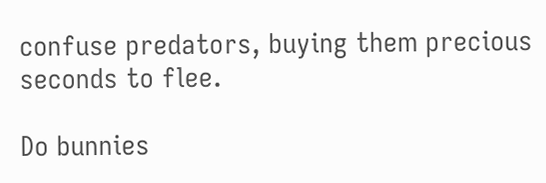confuse predators, buying them precious seconds to flee.

Do bunnies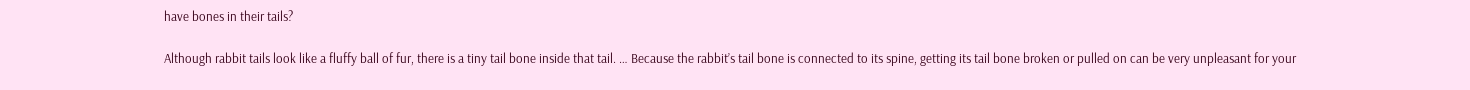have bones in their tails?

Although rabbit tails look like a fluffy ball of fur, there is a tiny tail bone inside that tail. … Because the rabbit’s tail bone is connected to its spine, getting its tail bone broken or pulled on can be very unpleasant for your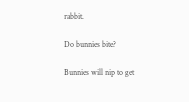rabbit.

Do bunnies bite?

Bunnies will nip to get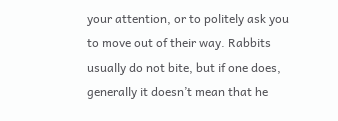your attention, or to politely ask you to move out of their way. Rabbits usually do not bite, but if one does, generally it doesn’t mean that he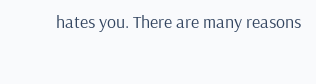hates you. There are many reasons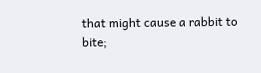that might cause a rabbit to bite;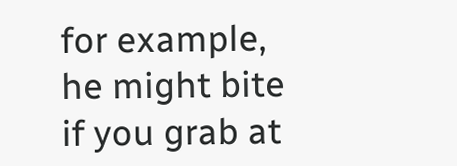for example, he might bite if you grab at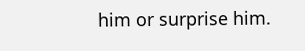him or surprise him.